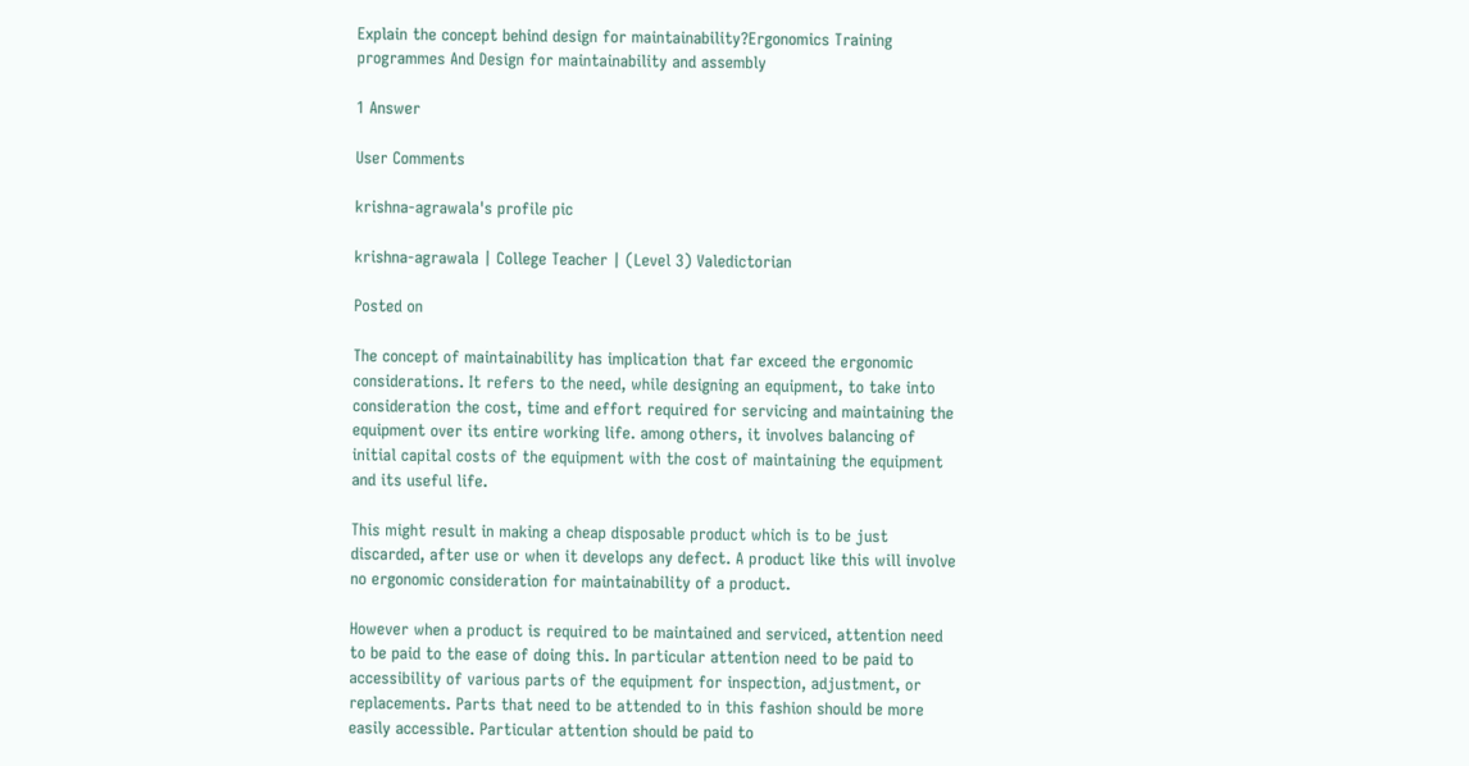Explain the concept behind design for maintainability?Ergonomics Training programmes And Design for maintainability and assembly

1 Answer

User Comments

krishna-agrawala's profile pic

krishna-agrawala | College Teacher | (Level 3) Valedictorian

Posted on

The concept of maintainability has implication that far exceed the ergonomic considerations. It refers to the need, while designing an equipment, to take into consideration the cost, time and effort required for servicing and maintaining the equipment over its entire working life. among others, it involves balancing of initial capital costs of the equipment with the cost of maintaining the equipment and its useful life.

This might result in making a cheap disposable product which is to be just discarded, after use or when it develops any defect. A product like this will involve no ergonomic consideration for maintainability of a product.

However when a product is required to be maintained and serviced, attention need to be paid to the ease of doing this. In particular attention need to be paid to accessibility of various parts of the equipment for inspection, adjustment, or replacements. Parts that need to be attended to in this fashion should be more easily accessible. Particular attention should be paid to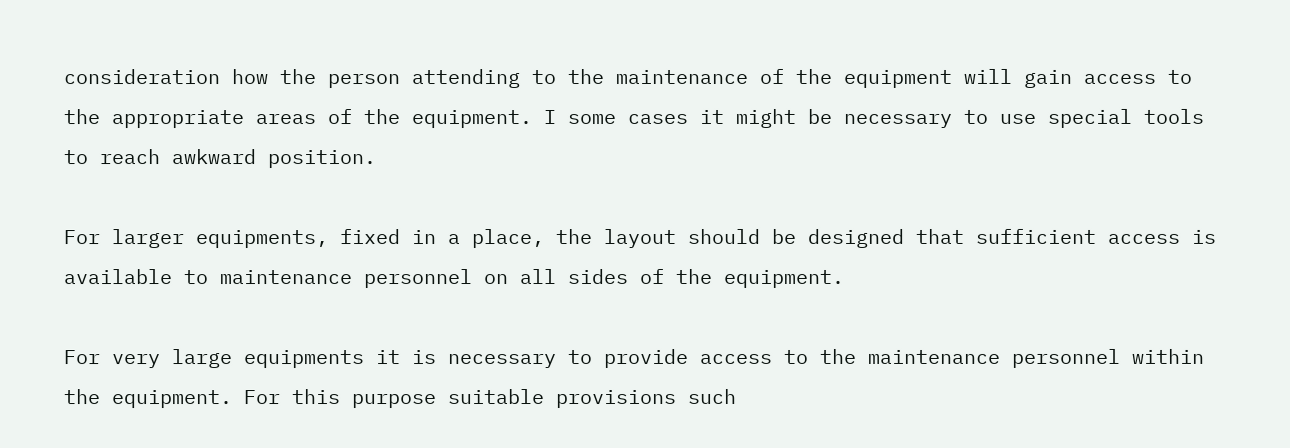consideration how the person attending to the maintenance of the equipment will gain access to the appropriate areas of the equipment. I some cases it might be necessary to use special tools to reach awkward position.

For larger equipments, fixed in a place, the layout should be designed that sufficient access is available to maintenance personnel on all sides of the equipment.

For very large equipments it is necessary to provide access to the maintenance personnel within the equipment. For this purpose suitable provisions such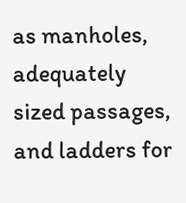as manholes, adequately sized passages, and ladders for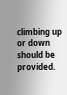climbing up or down should be provided.